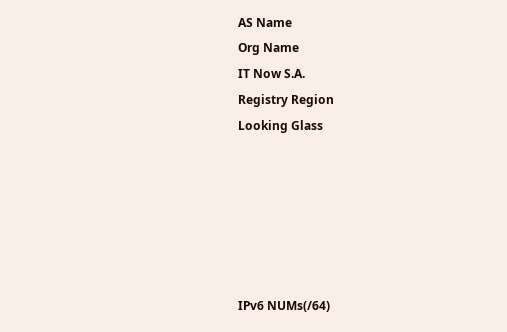AS Name
Org Name
IT Now S.A.
Registry Region
Looking Glass






IPv6 NUMs(/64)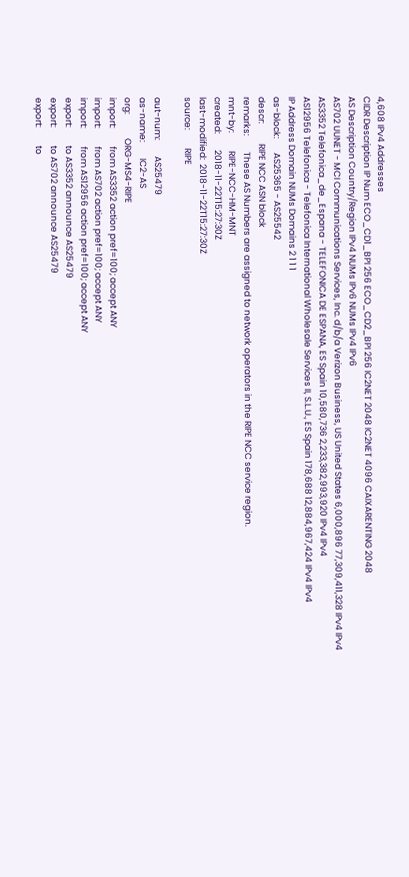4,608 IPv4 Addresses
CIDR Description IP Num ECO_CD1_BPI 256 ECO_CD2_BPI 256 IC2NET 2048 IC2NET 4096 CAIXARENTING 2048
AS Description Country/Region IPv4 NUMs IPv6 NUMs IPv4 IPv6
AS702 UUNET - MCI Communications Services, Inc. d/b/a Verizon Business, US United States 6,000,896 77,309,411,328 IPv4 IPv4
AS3352 Telefonica_de_Espana - TELEFONICA DE ESPANA, ES Spain 10,580,736 2,233,382,993,920 IPv4 IPv4
AS12956 Telefonica - Telefonica International Wholesale Services II, S.L.U., ES Spain 178,688 12,884,967,424 IPv4 IPv4
IP Address Domain NUMs Domains 2 1 1 1
as-block:       AS25365 - AS25542
descr:          RIPE NCC ASN block
remarks:        These AS Numbers are assigned to network operators in the RIPE NCC service region.
mnt-by:         RIPE-NCC-HM-MNT
created:        2018-11-22T15:27:30Z
last-modified:  2018-11-22T15:27:30Z
source:         RIPE

aut-num:        AS25479
as-name:        IC2-AS
org:            ORG-MS4-RIPE
import:         from AS3352 action pref=100; accept ANY
import:         from AS702 action pref=100; accept ANY
import:         from AS12956 action pref=100; accept ANY
export:         to AS3352 announce AS25479
export:         to AS702 announce AS25479
export:         to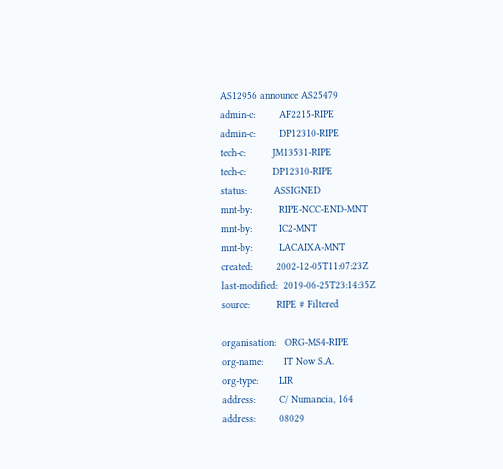AS12956 announce AS25479
admin-c:        AF2215-RIPE
admin-c:        DP12310-RIPE
tech-c:         JM13531-RIPE
tech-c:         DP12310-RIPE
status:         ASSIGNED
mnt-by:         RIPE-NCC-END-MNT
mnt-by:         IC2-MNT
mnt-by:         LACAIXA-MNT
created:        2002-12-05T11:07:23Z
last-modified:  2019-06-25T23:14:35Z
source:         RIPE # Filtered

organisation:   ORG-MS4-RIPE
org-name:       IT Now S.A.
org-type:       LIR
address:        C/ Numancia, 164
address:        08029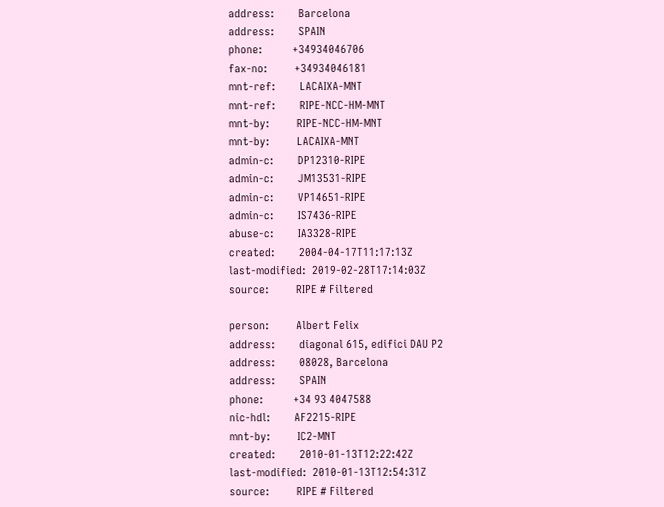address:        Barcelona
address:        SPAIN
phone:          +34934046706
fax-no:         +34934046181
mnt-ref:        LACAIXA-MNT
mnt-ref:        RIPE-NCC-HM-MNT
mnt-by:         RIPE-NCC-HM-MNT
mnt-by:         LACAIXA-MNT
admin-c:        DP12310-RIPE
admin-c:        JM13531-RIPE
admin-c:        VP14651-RIPE
admin-c:        IS7436-RIPE
abuse-c:        IA3328-RIPE
created:        2004-04-17T11:17:13Z
last-modified:  2019-02-28T17:14:03Z
source:         RIPE # Filtered

person:         Albert Felix
address:        diagonal 615, edifici DAU P2
address:        08028, Barcelona
address:        SPAIN
phone:          +34 93 4047588
nic-hdl:        AF2215-RIPE
mnt-by:         IC2-MNT
created:        2010-01-13T12:22:42Z
last-modified:  2010-01-13T12:54:31Z
source:         RIPE # Filtered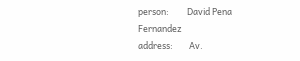person:         David Pena Fernandez
address:        Av.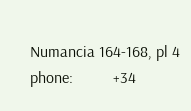Numancia 164-168, pl 4
phone:          +34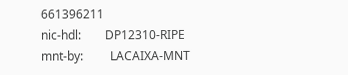661396211
nic-hdl:        DP12310-RIPE
mnt-by:         LACAIXA-MNT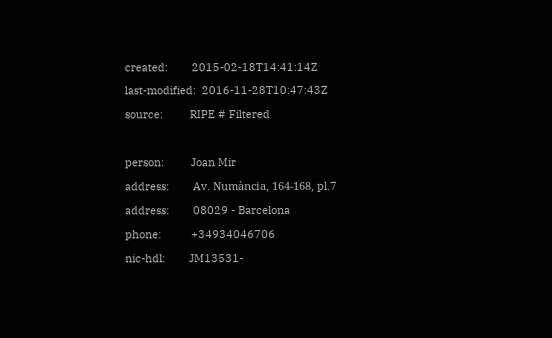created:        2015-02-18T14:41:14Z
last-modified:  2016-11-28T10:47:43Z
source:         RIPE # Filtered

person:         Joan Mir
address:        Av. Numància, 164-168, pl.7
address:        08029 - Barcelona
phone:          +34934046706
nic-hdl:        JM13531-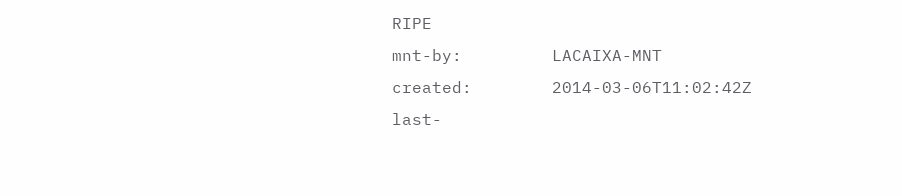RIPE
mnt-by:         LACAIXA-MNT
created:        2014-03-06T11:02:42Z
last-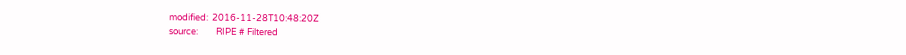modified:  2016-11-28T10:48:20Z
source:         RIPE # Filtered